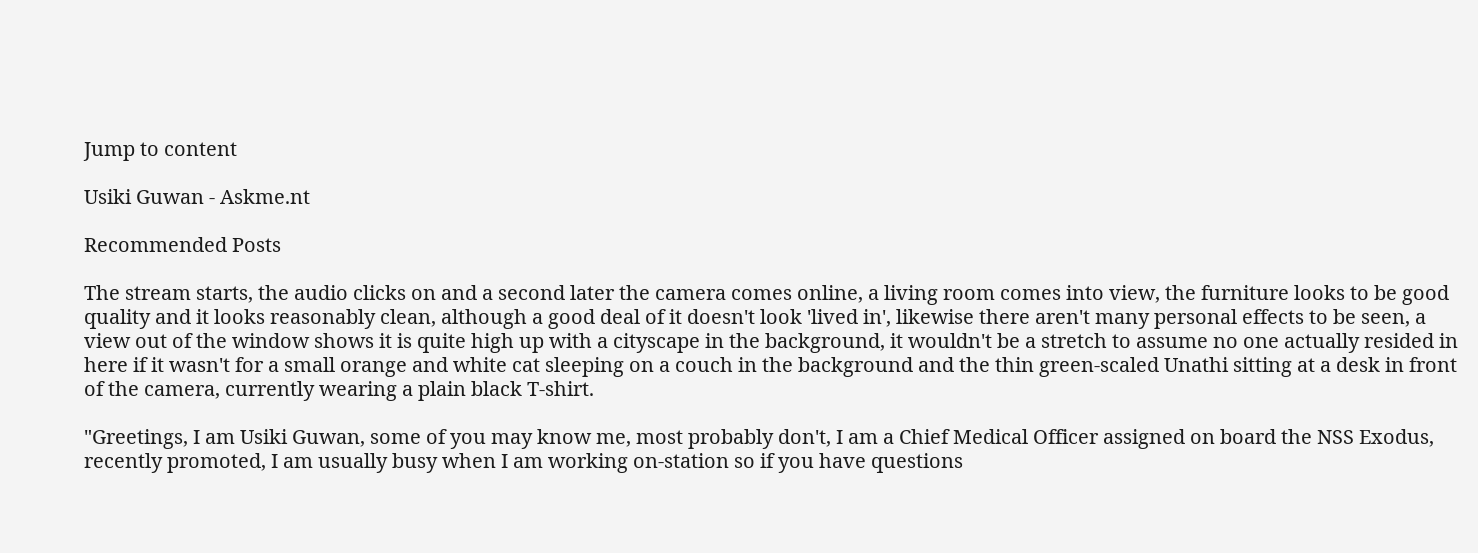Jump to content

Usiki Guwan - Askme.nt

Recommended Posts

The stream starts, the audio clicks on and a second later the camera comes online, a living room comes into view, the furniture looks to be good quality and it looks reasonably clean, although a good deal of it doesn't look 'lived in', likewise there aren't many personal effects to be seen, a view out of the window shows it is quite high up with a cityscape in the background, it wouldn't be a stretch to assume no one actually resided in here if it wasn't for a small orange and white cat sleeping on a couch in the background and the thin green-scaled Unathi sitting at a desk in front of the camera, currently wearing a plain black T-shirt.

"Greetings, I am Usiki Guwan, some of you may know me, most probably don't, I am a Chief Medical Officer assigned on board the NSS Exodus, recently promoted, I am usually busy when I am working on-station so if you have questions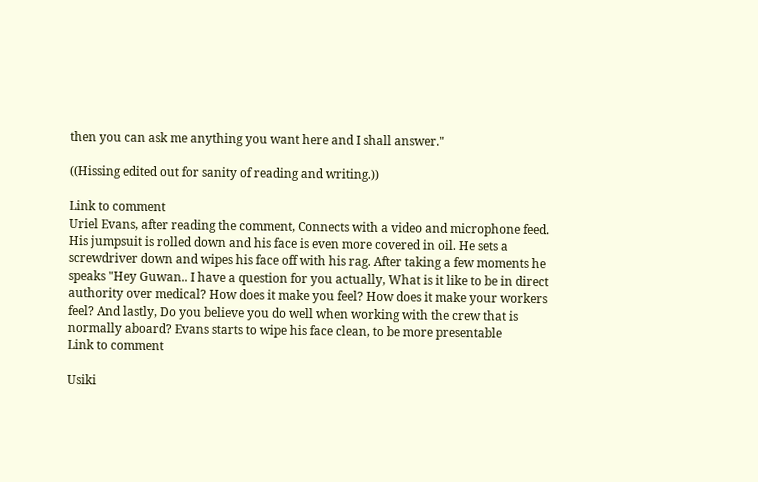then you can ask me anything you want here and I shall answer."

((Hissing edited out for sanity of reading and writing.))

Link to comment
Uriel Evans, after reading the comment, Connects with a video and microphone feed. His jumpsuit is rolled down and his face is even more covered in oil. He sets a screwdriver down and wipes his face off with his rag. After taking a few moments he speaks "Hey Guwan.. I have a question for you actually, What is it like to be in direct authority over medical? How does it make you feel? How does it make your workers feel? And lastly, Do you believe you do well when working with the crew that is normally aboard? Evans starts to wipe his face clean, to be more presentable
Link to comment

Usiki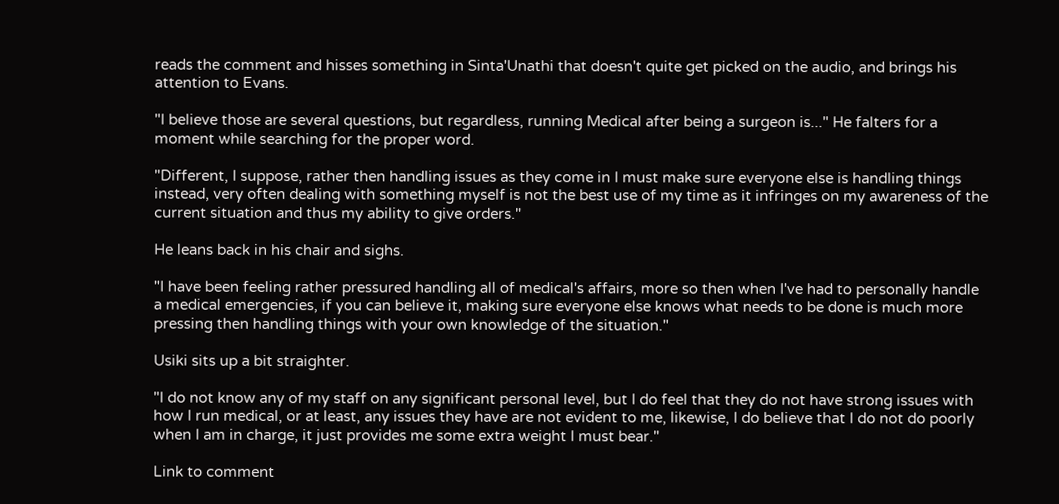reads the comment and hisses something in Sinta'Unathi that doesn't quite get picked on the audio, and brings his attention to Evans.

"I believe those are several questions, but regardless, running Medical after being a surgeon is..." He falters for a moment while searching for the proper word.

"Different, I suppose, rather then handling issues as they come in I must make sure everyone else is handling things instead, very often dealing with something myself is not the best use of my time as it infringes on my awareness of the current situation and thus my ability to give orders."

He leans back in his chair and sighs.

"I have been feeling rather pressured handling all of medical's affairs, more so then when I've had to personally handle a medical emergencies, if you can believe it, making sure everyone else knows what needs to be done is much more pressing then handling things with your own knowledge of the situation."

Usiki sits up a bit straighter.

"I do not know any of my staff on any significant personal level, but I do feel that they do not have strong issues with how I run medical, or at least, any issues they have are not evident to me, likewise, I do believe that I do not do poorly when I am in charge, it just provides me some extra weight I must bear."

Link to comment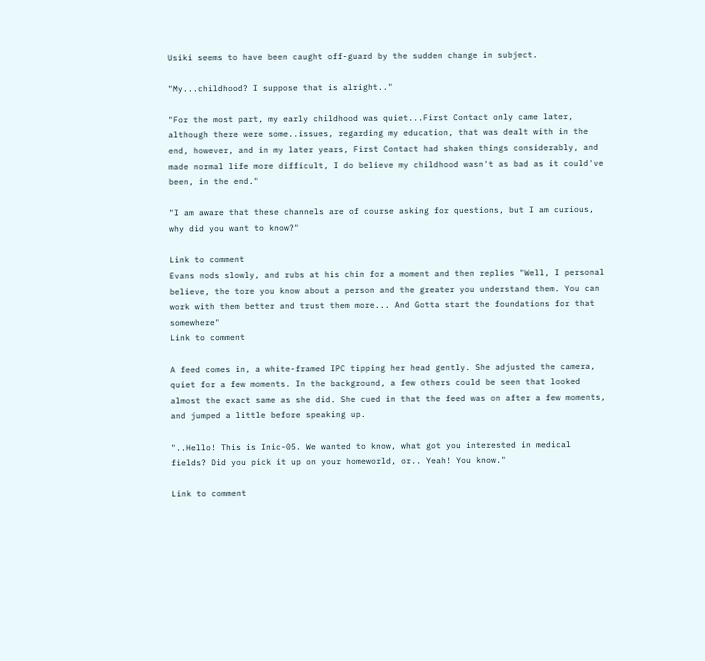Usiki seems to have been caught off-guard by the sudden change in subject.

"My...childhood? I suppose that is alright.."

"For the most part, my early childhood was quiet...First Contact only came later, although there were some..issues, regarding my education, that was dealt with in the end, however, and in my later years, First Contact had shaken things considerably, and made normal life more difficult, I do believe my childhood wasn't as bad as it could've been, in the end."

"I am aware that these channels are of course asking for questions, but I am curious, why did you want to know?"

Link to comment
Evans nods slowly, and rubs at his chin for a moment and then replies "Well, I personal believe, the tore you know about a person and the greater you understand them. You can work with them better and trust them more... And Gotta start the foundations for that somewhere"
Link to comment

A feed comes in, a white-framed IPC tipping her head gently. She adjusted the camera, quiet for a few moments. In the background, a few others could be seen that looked almost the exact same as she did. She cued in that the feed was on after a few moments, and jumped a little before speaking up.

"..Hello! This is Inic-05. We wanted to know, what got you interested in medical fields? Did you pick it up on your homeworld, or.. Yeah! You know."

Link to comment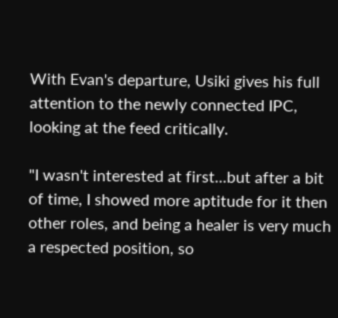With Evan's departure, Usiki gives his full attention to the newly connected IPC, looking at the feed critically.

"I wasn't interested at first...but after a bit of time, I showed more aptitude for it then other roles, and being a healer is very much a respected position, so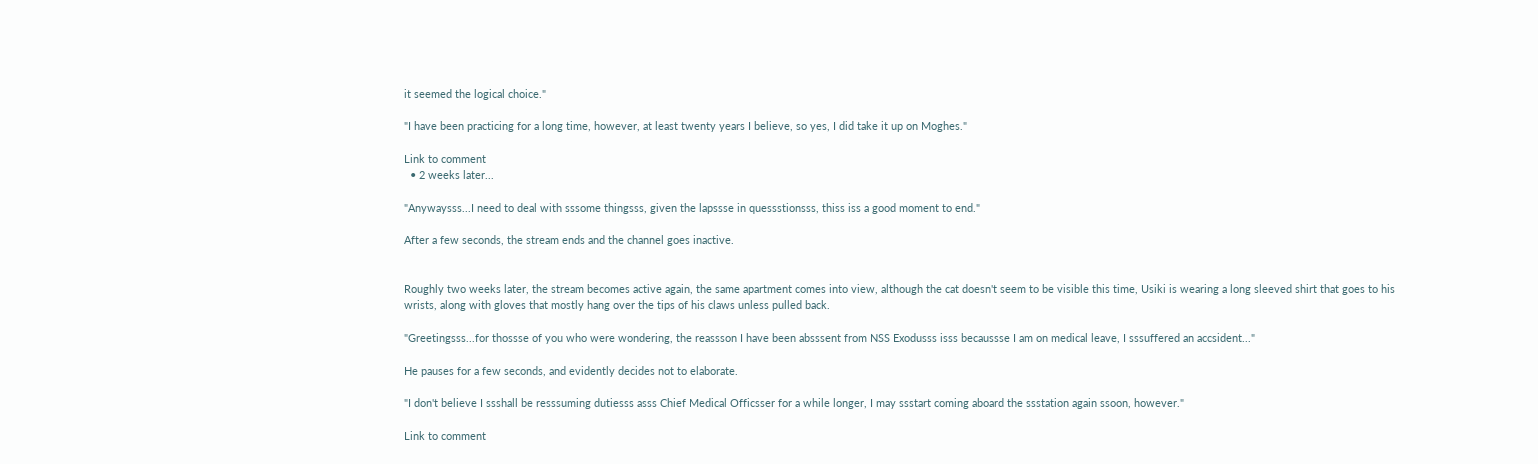it seemed the logical choice."

"I have been practicing for a long time, however, at least twenty years I believe, so yes, I did take it up on Moghes."

Link to comment
  • 2 weeks later...

"Anywaysss...I need to deal with sssome thingsss, given the lapssse in quessstionsss, thiss iss a good moment to end."

After a few seconds, the stream ends and the channel goes inactive.


Roughly two weeks later, the stream becomes active again, the same apartment comes into view, although the cat doesn't seem to be visible this time, Usiki is wearing a long sleeved shirt that goes to his wrists, along with gloves that mostly hang over the tips of his claws unless pulled back.

"Greetingsss...for thossse of you who were wondering, the reassson I have been absssent from NSS Exodusss isss becaussse I am on medical leave, I sssuffered an accsident..."

He pauses for a few seconds, and evidently decides not to elaborate.

"I don't believe I ssshall be resssuming dutiesss asss Chief Medical Officsser for a while longer, I may ssstart coming aboard the ssstation again ssoon, however."

Link to comment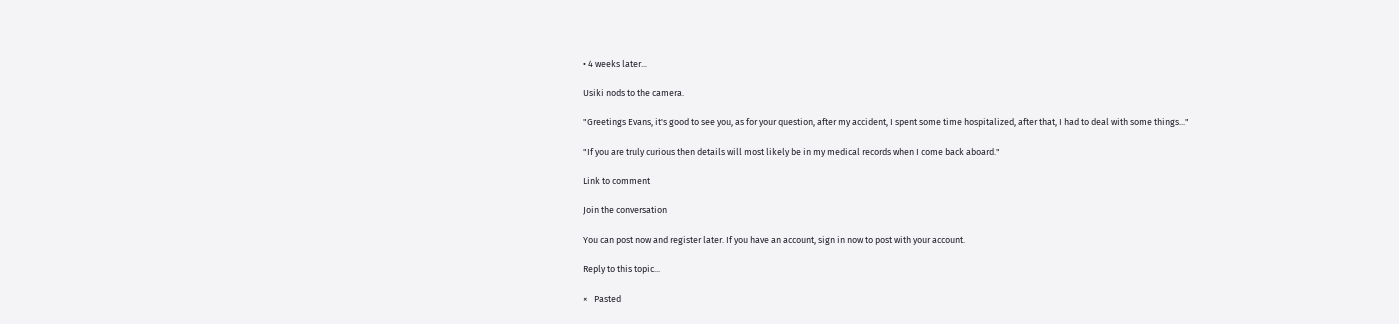• 4 weeks later...

Usiki nods to the camera.

"Greetings Evans, it's good to see you, as for your question, after my accident, I spent some time hospitalized, after that, I had to deal with some things..."

"If you are truly curious then details will most likely be in my medical records when I come back aboard."

Link to comment

Join the conversation

You can post now and register later. If you have an account, sign in now to post with your account.

Reply to this topic...

×   Pasted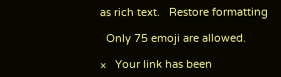as rich text.   Restore formatting

  Only 75 emoji are allowed.

×   Your link has been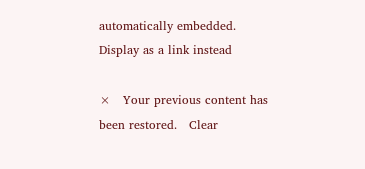automatically embedded.   Display as a link instead

×   Your previous content has been restored.   Clear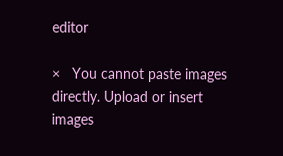editor

×   You cannot paste images directly. Upload or insert images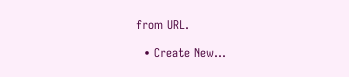from URL.

  • Create New...